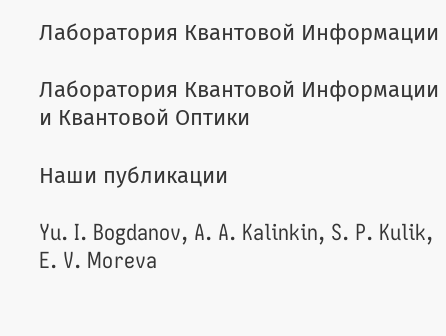Лаборатория Квантовой Информации

Лаборатория Квантовой Информации
и Квантовой Оптики

Наши публикации

Yu. I. Bogdanov, A. A. Kalinkin, S. P. Kulik, E. V. Moreva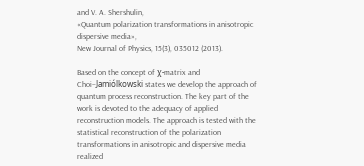and V. A. Shershulin,
«Quantum polarization transformations in anisotropic dispersive media»,
New Journal of Physics, 15(3), 035012 (2013).

Based on the concept of χ-matrix and Choi–Jamiólkowski states we develop the approach of quantum process reconstruction. The key part of the work is devoted to the adequacy of applied reconstruction models. The approach is tested with the statistical reconstruction of the polarization transformations in anisotropic and dispersive media realized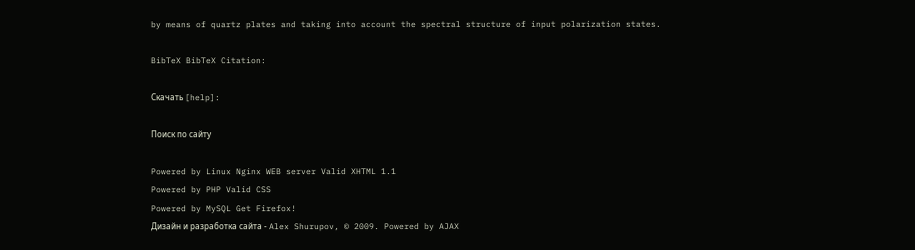by means of quartz plates and taking into account the spectral structure of input polarization states.

BibTeX BibTeX Citation:

Скачать [help]:

Поиск по сайту

Powered by Linux Nginx WEB server Valid XHTML 1.1
Powered by PHP Valid CSS
Powered by MySQL Get Firefox!
Дизайн и разработка сайта - Alex Shurupov, © 2009. Powered by AJAX